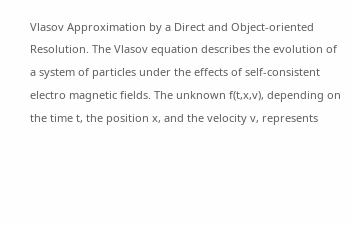Vlasov Approximation by a Direct and Object-oriented Resolution. The Vlasov equation describes the evolution of a system of particles under the effects of self-consistent electro magnetic fields. The unknown f(t,x,v), depending on the time t, the position x, and the velocity v, represents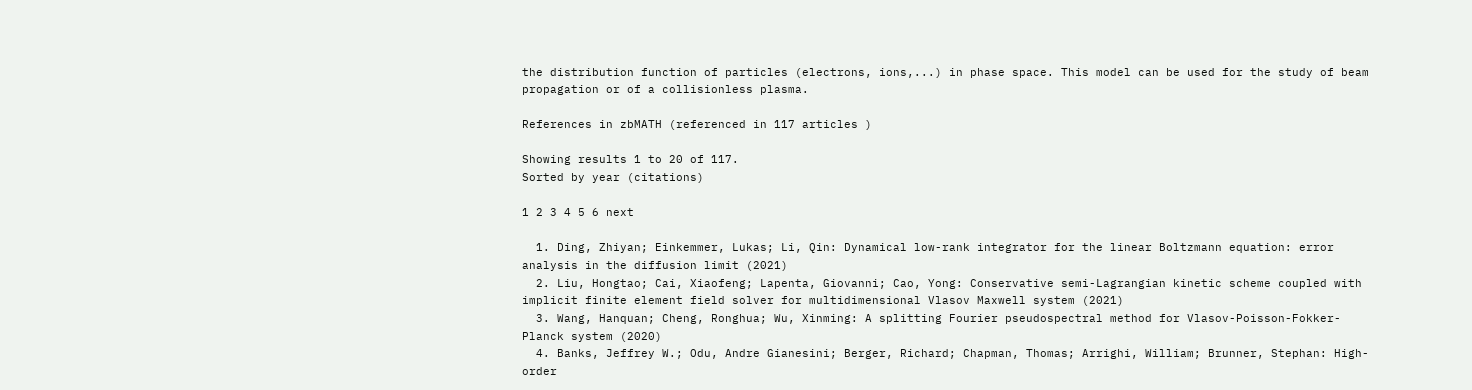the distribution function of particles (electrons, ions,...) in phase space. This model can be used for the study of beam propagation or of a collisionless plasma.

References in zbMATH (referenced in 117 articles )

Showing results 1 to 20 of 117.
Sorted by year (citations)

1 2 3 4 5 6 next

  1. Ding, Zhiyan; Einkemmer, Lukas; Li, Qin: Dynamical low-rank integrator for the linear Boltzmann equation: error analysis in the diffusion limit (2021)
  2. Liu, Hongtao; Cai, Xiaofeng; Lapenta, Giovanni; Cao, Yong: Conservative semi-Lagrangian kinetic scheme coupled with implicit finite element field solver for multidimensional Vlasov Maxwell system (2021)
  3. Wang, Hanquan; Cheng, Ronghua; Wu, Xinming: A splitting Fourier pseudospectral method for Vlasov-Poisson-Fokker-Planck system (2020)
  4. Banks, Jeffrey W.; Odu, Andre Gianesini; Berger, Richard; Chapman, Thomas; Arrighi, William; Brunner, Stephan: High-order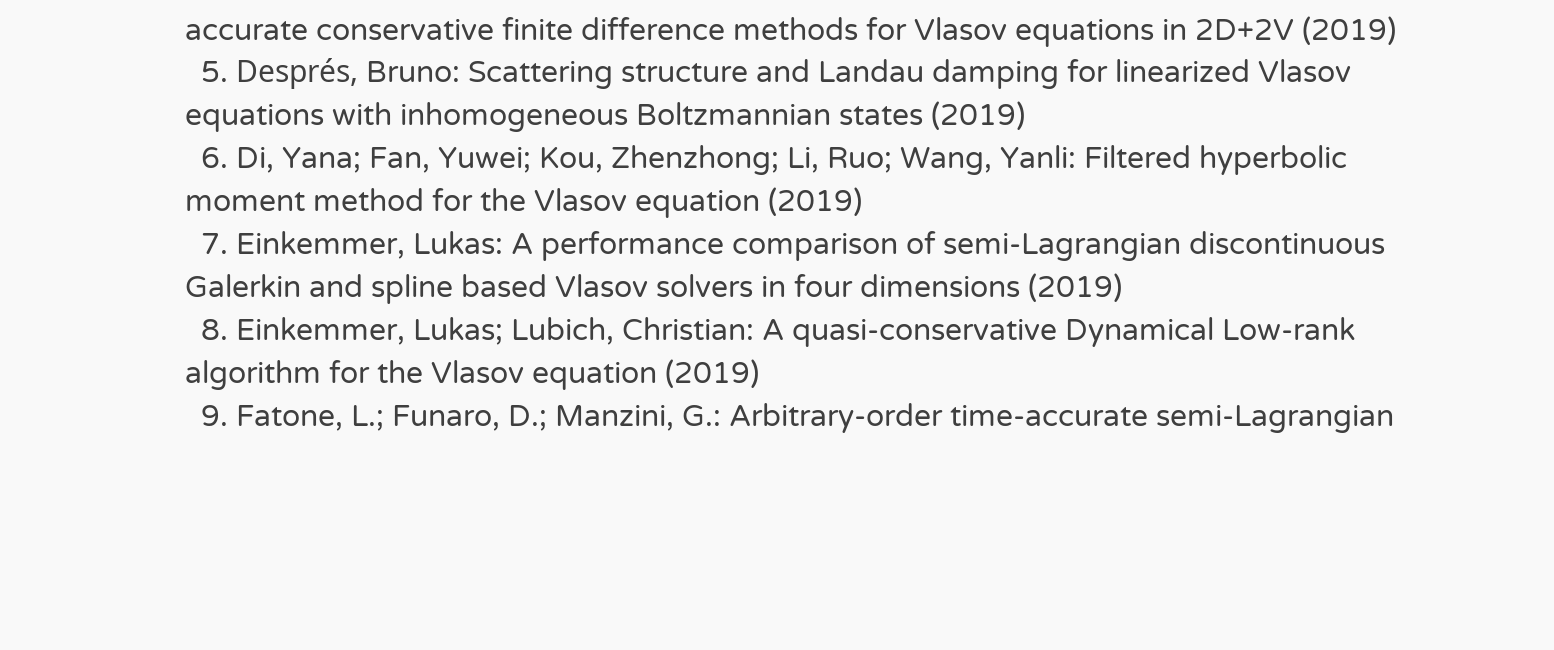accurate conservative finite difference methods for Vlasov equations in 2D+2V (2019)
  5. Després, Bruno: Scattering structure and Landau damping for linearized Vlasov equations with inhomogeneous Boltzmannian states (2019)
  6. Di, Yana; Fan, Yuwei; Kou, Zhenzhong; Li, Ruo; Wang, Yanli: Filtered hyperbolic moment method for the Vlasov equation (2019)
  7. Einkemmer, Lukas: A performance comparison of semi-Lagrangian discontinuous Galerkin and spline based Vlasov solvers in four dimensions (2019)
  8. Einkemmer, Lukas; Lubich, Christian: A quasi-conservative Dynamical Low-rank algorithm for the Vlasov equation (2019)
  9. Fatone, L.; Funaro, D.; Manzini, G.: Arbitrary-order time-accurate semi-Lagrangian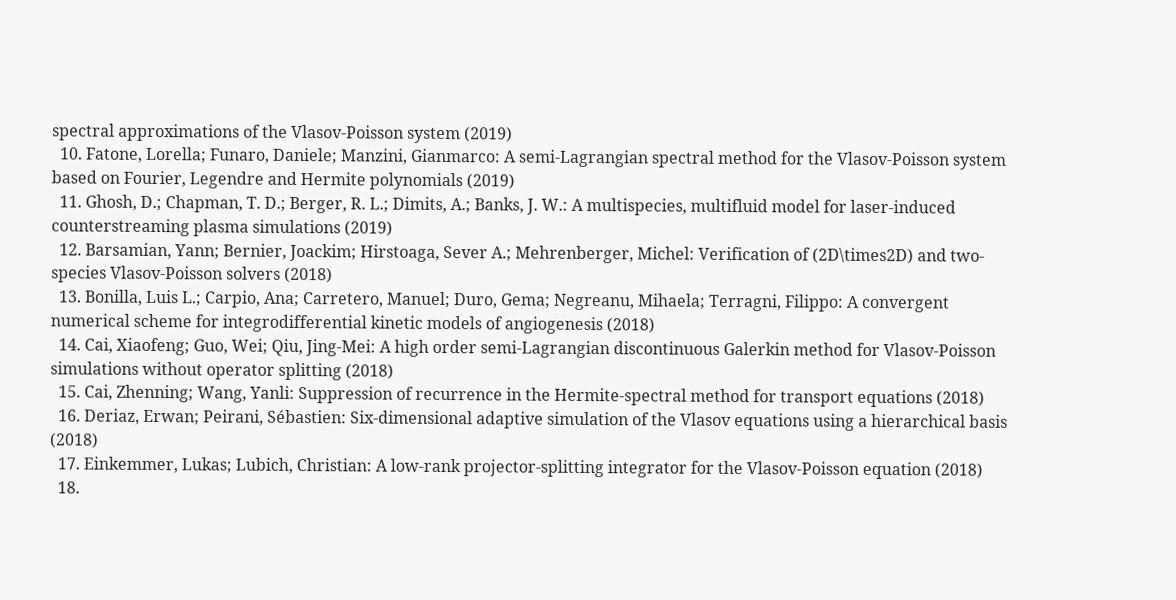spectral approximations of the Vlasov-Poisson system (2019)
  10. Fatone, Lorella; Funaro, Daniele; Manzini, Gianmarco: A semi-Lagrangian spectral method for the Vlasov-Poisson system based on Fourier, Legendre and Hermite polynomials (2019)
  11. Ghosh, D.; Chapman, T. D.; Berger, R. L.; Dimits, A.; Banks, J. W.: A multispecies, multifluid model for laser-induced counterstreaming plasma simulations (2019)
  12. Barsamian, Yann; Bernier, Joackim; Hirstoaga, Sever A.; Mehrenberger, Michel: Verification of (2D\times2D) and two-species Vlasov-Poisson solvers (2018)
  13. Bonilla, Luis L.; Carpio, Ana; Carretero, Manuel; Duro, Gema; Negreanu, Mihaela; Terragni, Filippo: A convergent numerical scheme for integrodifferential kinetic models of angiogenesis (2018)
  14. Cai, Xiaofeng; Guo, Wei; Qiu, Jing-Mei: A high order semi-Lagrangian discontinuous Galerkin method for Vlasov-Poisson simulations without operator splitting (2018)
  15. Cai, Zhenning; Wang, Yanli: Suppression of recurrence in the Hermite-spectral method for transport equations (2018)
  16. Deriaz, Erwan; Peirani, Sébastien: Six-dimensional adaptive simulation of the Vlasov equations using a hierarchical basis (2018)
  17. Einkemmer, Lukas; Lubich, Christian: A low-rank projector-splitting integrator for the Vlasov-Poisson equation (2018)
  18.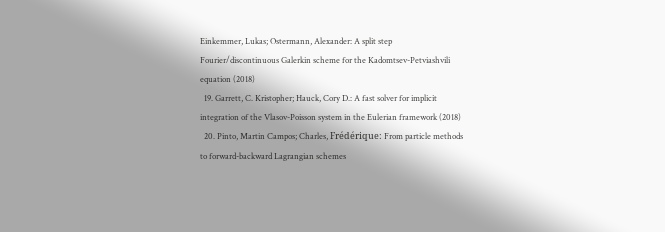Einkemmer, Lukas; Ostermann, Alexander: A split step Fourier/discontinuous Galerkin scheme for the Kadomtsev-Petviashvili equation (2018)
  19. Garrett, C. Kristopher; Hauck, Cory D.: A fast solver for implicit integration of the Vlasov-Poisson system in the Eulerian framework (2018)
  20. Pinto, Martin Campos; Charles, Frédérique: From particle methods to forward-backward Lagrangian schemes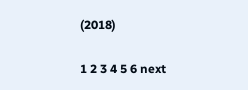(2018)

1 2 3 4 5 6 next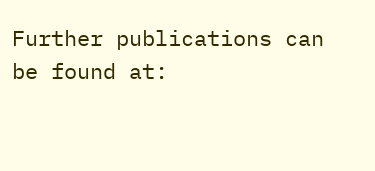Further publications can be found at: